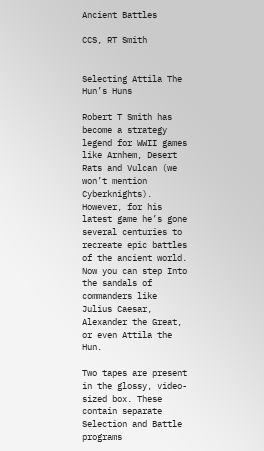Ancient Battles

CCS, RT Smith


Selecting Attila The Hun’s Huns

Robert T Smith has become a strategy legend for WWII games like Arnhem, Desert Rats and Vulcan (we won’t mention Cyberknights). However, for his latest game he’s gone several centuries to recreate epic battles of the ancient world. Now you can step Into the sandals of commanders like Julius Caesar, Alexander the Great, or even Attila the Hun.

Two tapes are present in the glossy, video-sized box. These contain separate Selection and Battle programs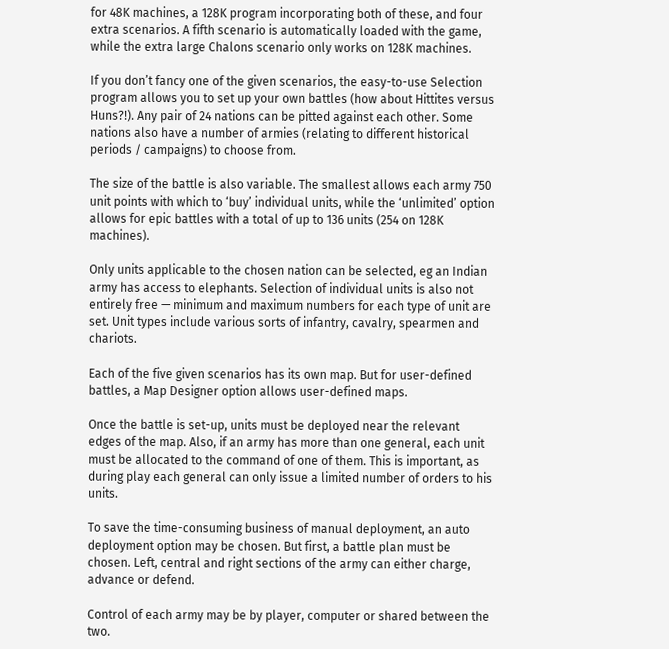for 48K machines, a 128K program incorporating both of these, and four extra scenarios. A fifth scenario is automatically loaded with the game, while the extra large Chalons scenario only works on 128K machines.

If you don’t fancy one of the given scenarios, the easy-to-use Selection program allows you to set up your own battles (how about Hittites versus Huns?!). Any pair of 24 nations can be pitted against each other. Some nations also have a number of armies (relating to different historical periods / campaigns) to choose from.

The size of the battle is also variable. The smallest allows each army 750 unit points with which to ‘buy’ individual units, while the ‘unlimited’ option allows for epic battles with a total of up to 136 units (254 on 128K machines).

Only units applicable to the chosen nation can be selected, eg an Indian army has access to elephants. Selection of individual units is also not entirely free — minimum and maximum numbers for each type of unit are set. Unit types include various sorts of infantry, cavalry, spearmen and chariots.

Each of the five given scenarios has its own map. But for user-defined battles, a Map Designer option allows user-defined maps.

Once the battle is set-up, units must be deployed near the relevant edges of the map. Also, if an army has more than one general, each unit must be allocated to the command of one of them. This is important, as during play each general can only issue a limited number of orders to his units.

To save the time-consuming business of manual deployment, an auto deployment option may be chosen. But first, a battle plan must be chosen. Left, central and right sections of the army can either charge, advance or defend.

Control of each army may be by player, computer or shared between the two.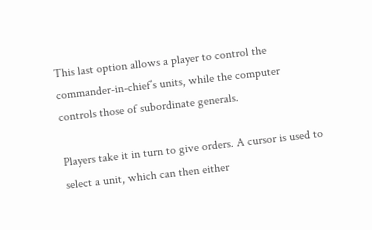This last option allows a player to control the commander-in-chief’s units, while the computer controls those of subordinate generals.

Players take it in turn to give orders. A cursor is used to select a unit, which can then either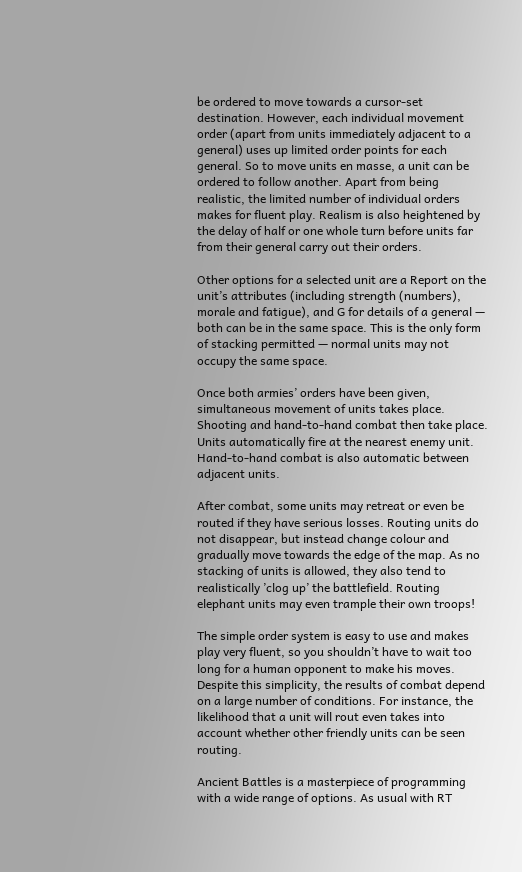be ordered to move towards a cursor-set destination. However, each individual movement order (apart from units immediately adjacent to a general) uses up limited order points for each general. So to move units en masse, a unit can be ordered to follow another. Apart from being realistic, the limited number of individual orders makes for fluent play. Realism is also heightened by the delay of half or one whole turn before units far from their general carry out their orders.

Other options for a selected unit are a Report on the unit’s attributes (including strength (numbers), morale and fatigue), and G for details of a general — both can be in the same space. This is the only form of stacking permitted — normal units may not occupy the same space.

Once both armies’ orders have been given, simultaneous movement of units takes place. Shooting and hand-to-hand combat then take place. Units automatically fire at the nearest enemy unit. Hand-to-hand combat is also automatic between adjacent units.

After combat, some units may retreat or even be routed if they have serious losses. Routing units do not disappear, but instead change colour and gradually move towards the edge of the map. As no stacking of units is allowed, they also tend to realistically ’clog up’ the battlefield. Routing elephant units may even trample their own troops!

The simple order system is easy to use and makes play very fluent, so you shouldn’t have to wait too long for a human opponent to make his moves. Despite this simplicity, the results of combat depend on a large number of conditions. For instance, the likelihood that a unit will rout even takes into account whether other friendly units can be seen routing.

Ancient Battles is a masterpiece of programming with a wide range of options. As usual with RT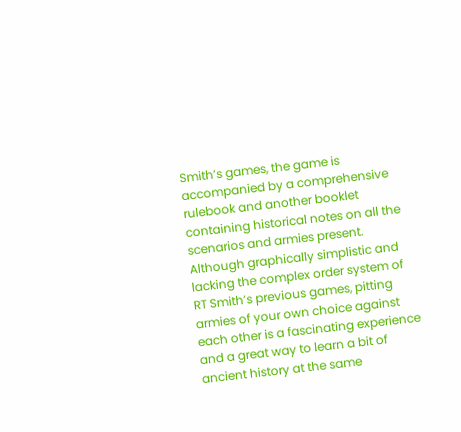Smith’s games, the game is accompanied by a comprehensive rulebook and another booklet containing historical notes on all the scenarios and armies present. Although graphically simplistic and lacking the complex order system of RT Smith’s previous games, pitting armies of your own choice against each other is a fascinating experience and a great way to learn a bit of ancient history at the same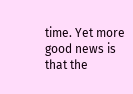time. Yet more good news is that the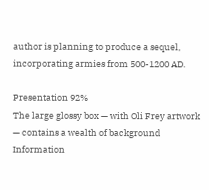author is planning to produce a sequel, incorporating armies from 500-1200 AD.

Presentation 92%
The large glossy box — with Oli Frey artwork — contains a wealth of background Information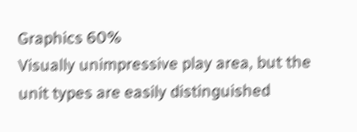Graphics 60%
Visually unimpressive play area, but the unit types are easily distinguished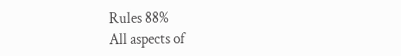Rules 88%
All aspects of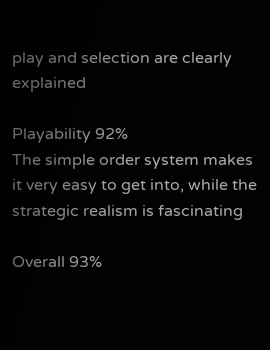play and selection are clearly explained

Playability 92%
The simple order system makes it very easy to get into, while the strategic realism is fascinating

Overall 93%